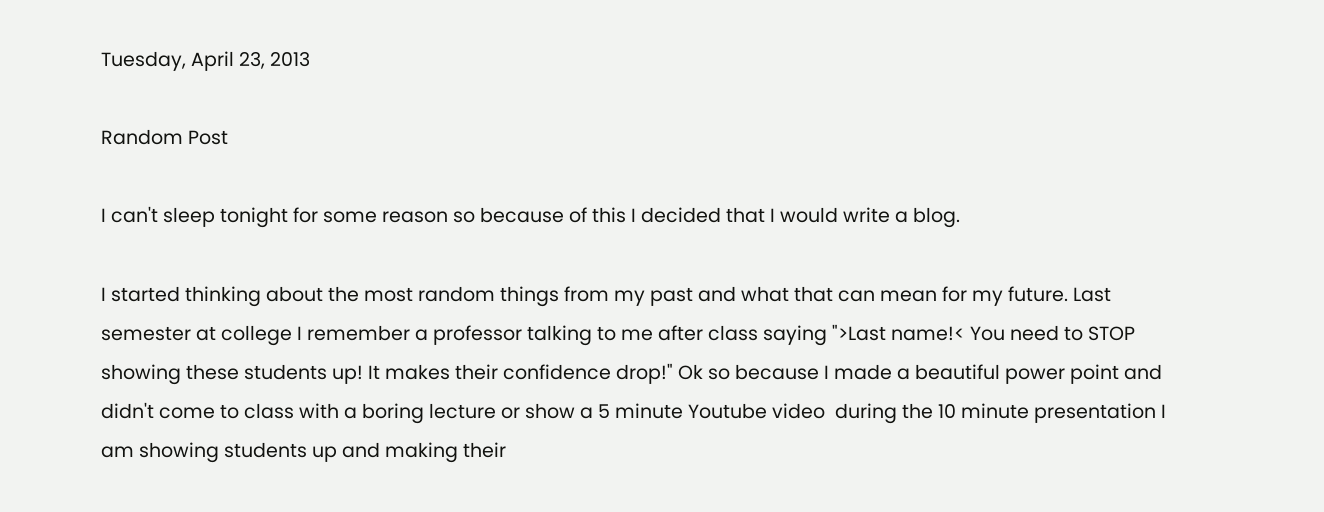Tuesday, April 23, 2013

Random Post

I can't sleep tonight for some reason so because of this I decided that I would write a blog.

I started thinking about the most random things from my past and what that can mean for my future. Last semester at college I remember a professor talking to me after class saying ">Last name!< You need to STOP showing these students up! It makes their confidence drop!" Ok so because I made a beautiful power point and didn't come to class with a boring lecture or show a 5 minute Youtube video  during the 10 minute presentation I am showing students up and making their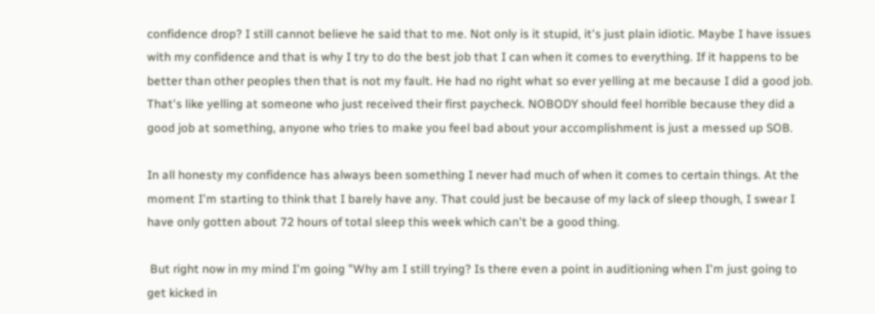confidence drop? I still cannot believe he said that to me. Not only is it stupid, it's just plain idiotic. Maybe I have issues with my confidence and that is why I try to do the best job that I can when it comes to everything. If it happens to be better than other peoples then that is not my fault. He had no right what so ever yelling at me because I did a good job. That's like yelling at someone who just received their first paycheck. NOBODY should feel horrible because they did a good job at something, anyone who tries to make you feel bad about your accomplishment is just a messed up SOB.

In all honesty my confidence has always been something I never had much of when it comes to certain things. At the moment I'm starting to think that I barely have any. That could just be because of my lack of sleep though, I swear I have only gotten about 72 hours of total sleep this week which can't be a good thing.

 But right now in my mind I'm going "Why am I still trying? Is there even a point in auditioning when I'm just going to get kicked in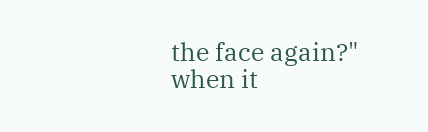the face again?" when it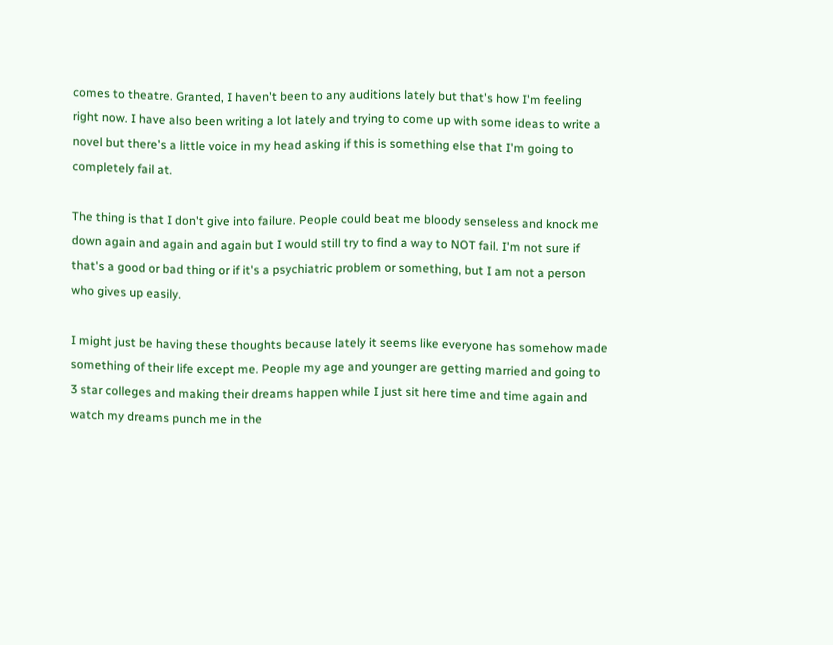comes to theatre. Granted, I haven't been to any auditions lately but that's how I'm feeling right now. I have also been writing a lot lately and trying to come up with some ideas to write a novel but there's a little voice in my head asking if this is something else that I'm going to completely fail at.

The thing is that I don't give into failure. People could beat me bloody senseless and knock me down again and again and again but I would still try to find a way to NOT fail. I'm not sure if that's a good or bad thing or if it's a psychiatric problem or something, but I am not a person who gives up easily.

I might just be having these thoughts because lately it seems like everyone has somehow made something of their life except me. People my age and younger are getting married and going to 3 star colleges and making their dreams happen while I just sit here time and time again and watch my dreams punch me in the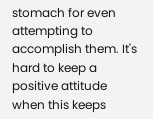stomach for even attempting to accomplish them. It's hard to keep a positive attitude when this keeps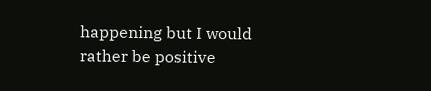happening but I would rather be positive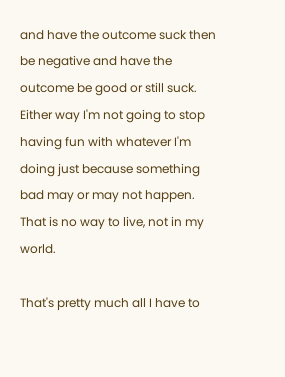and have the outcome suck then be negative and have the outcome be good or still suck. Either way I'm not going to stop having fun with whatever I'm doing just because something bad may or may not happen. That is no way to live, not in my world.

That's pretty much all I have to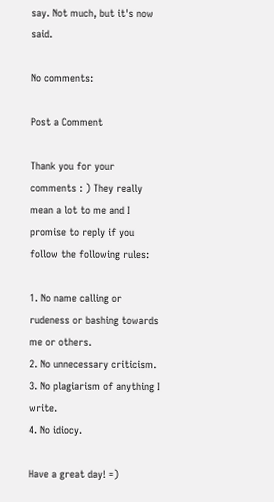say. Not much, but it's now said.

No comments:

Post a Comment

Thank you for your comments : ) They really mean a lot to me and I promise to reply if you follow the following rules:

1. No name calling or rudeness or bashing towards me or others.
2. No unnecessary criticism.
3. No plagiarism of anything I write.
4. No idiocy.

Have a great day! =)